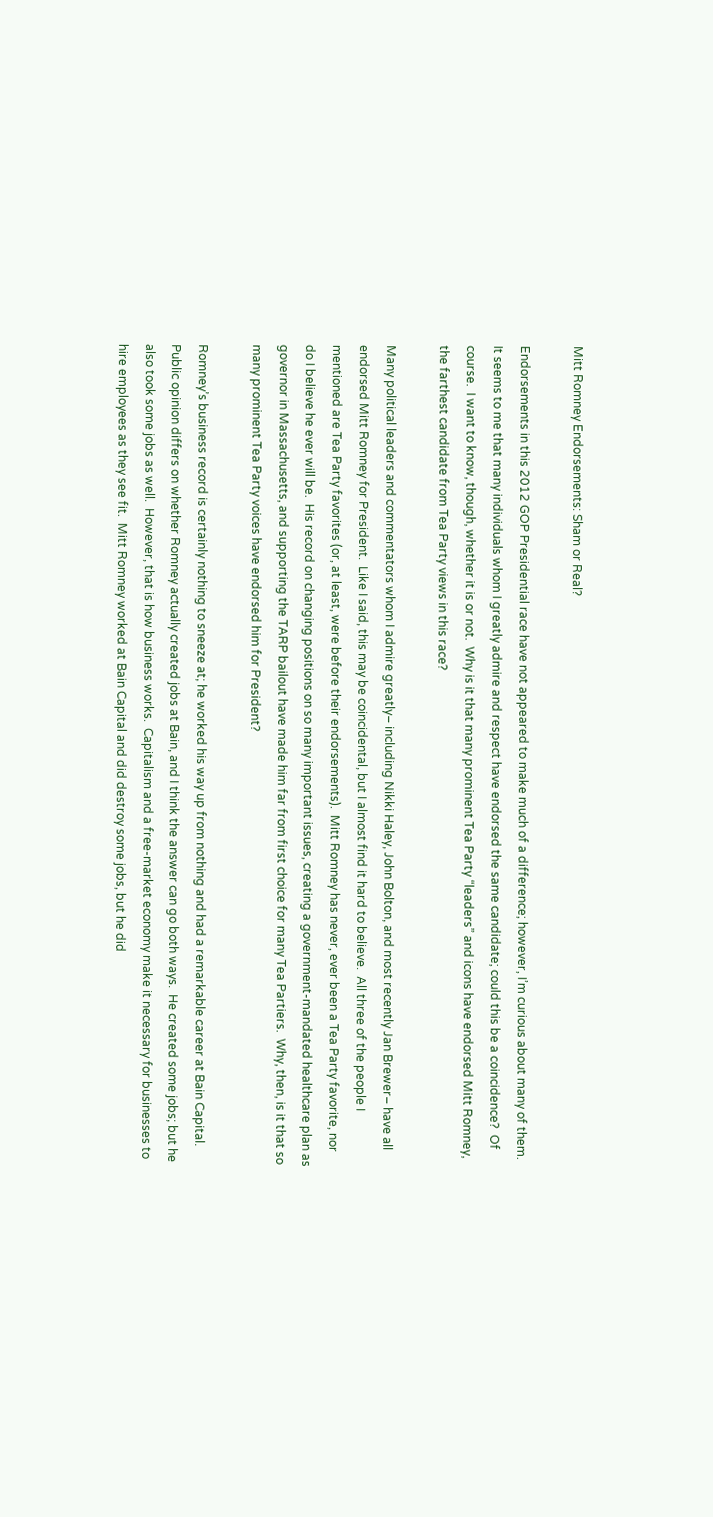Mitt Romney Endorsements: Sham or Real?

Endorsements in this 2012 GOP Presidential race have not appeared to make much of a difference; however, I’m curious about many of them.  It seems to me that many individuals whom I greatly admire and respect have endorsed the same candidate; could this be a coincidence?  Of course.  I want to know, though, whether it is or not.  Why is it that many prominent Tea Party “leaders” and icons have endorsed Mitt Romney, the farthest candidate from Tea Party views in this race?

Many political leaders and commentators whom I admire greatly– including Nikki Haley, John Bolton, and most recently Jan Brewer– have all endorsed Mitt Romney for President.  Like I said, this may be coincidental, but I almost find it hard to believe.  All three of the people I mentioned are Tea Party favorites (or, at least, were before their endorsements).  Mitt Romney has never, ever been a Tea Party favorite, nor do I believe he ever will be.  His record on changing positions on so many important issues, creating a government-mandated healthcare plan as governor in Massachusetts, and supporting the TARP bailout have made him far from first choice for many Tea Partiers.  Why, then, is it that so many prominent Tea Party voices have endorsed him for President?

Romney’s business record is certainly nothing to sneeze at; he worked his way up from nothing and had a remarkable career at Bain Capital.  Public opinion differs on whether Romney actually created jobs at Bain, and I think the answer can go both ways.  He created some jobs; but he also took some jobs as well.  However, that is how business works.  Capitalism and a free-market economy make it necessary for businesses to hire employees as they see fit.  Mitt Romney worked at Bain Capital and did destroy some jobs, but he did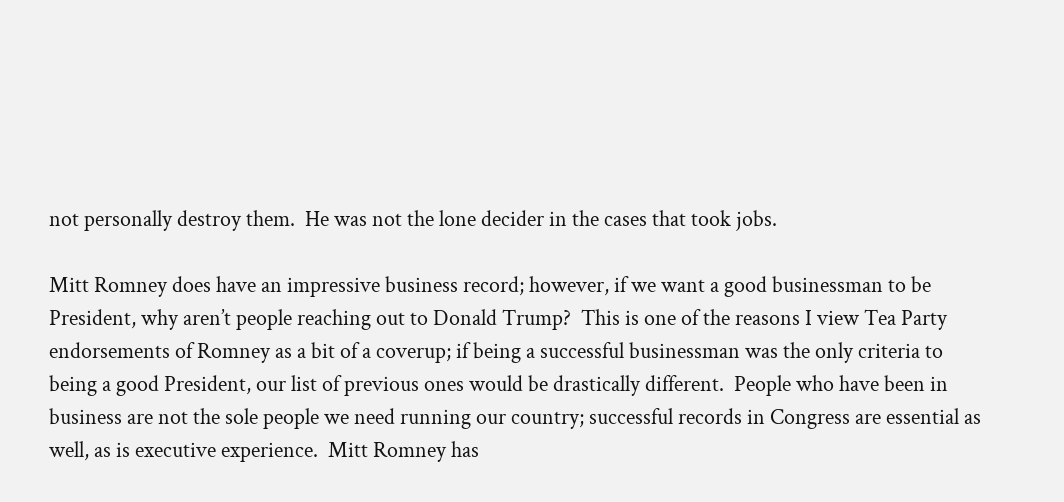not personally destroy them.  He was not the lone decider in the cases that took jobs.

Mitt Romney does have an impressive business record; however, if we want a good businessman to be President, why aren’t people reaching out to Donald Trump?  This is one of the reasons I view Tea Party endorsements of Romney as a bit of a coverup; if being a successful businessman was the only criteria to being a good President, our list of previous ones would be drastically different.  People who have been in business are not the sole people we need running our country; successful records in Congress are essential as well, as is executive experience.  Mitt Romney has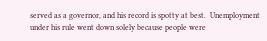served as a governor, and his record is spotty at best.  Unemployment under his rule went down solely because people were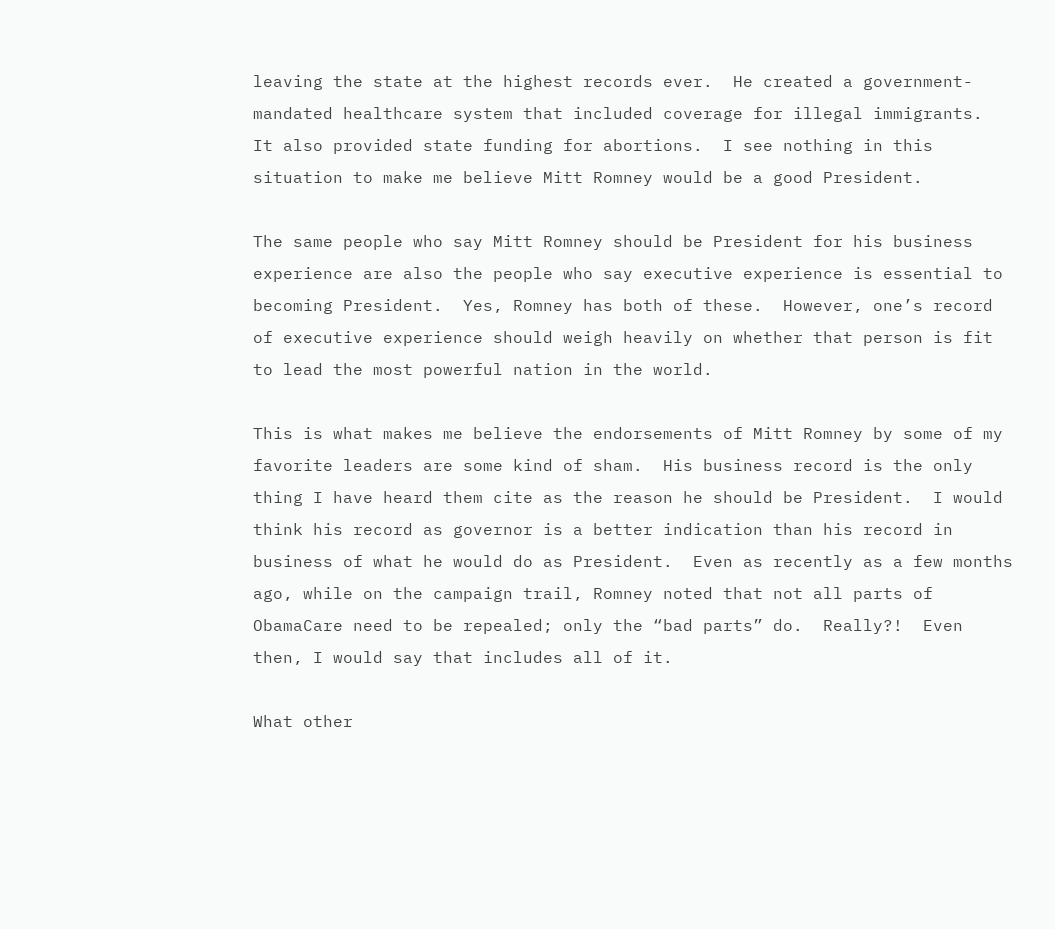leaving the state at the highest records ever.  He created a government-mandated healthcare system that included coverage for illegal immigrants.  It also provided state funding for abortions.  I see nothing in this situation to make me believe Mitt Romney would be a good President.

The same people who say Mitt Romney should be President for his business experience are also the people who say executive experience is essential to becoming President.  Yes, Romney has both of these.  However, one’s record of executive experience should weigh heavily on whether that person is fit to lead the most powerful nation in the world.

This is what makes me believe the endorsements of Mitt Romney by some of my favorite leaders are some kind of sham.  His business record is the only thing I have heard them cite as the reason he should be President.  I would think his record as governor is a better indication than his record in business of what he would do as President.  Even as recently as a few months ago, while on the campaign trail, Romney noted that not all parts of ObamaCare need to be repealed; only the “bad parts” do.  Really?!  Even then, I would say that includes all of it.

What other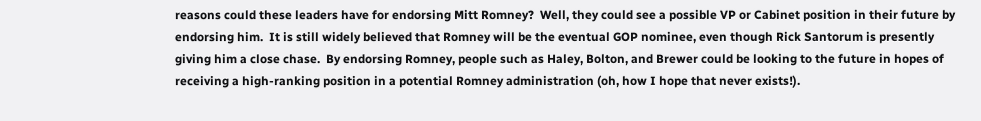reasons could these leaders have for endorsing Mitt Romney?  Well, they could see a possible VP or Cabinet position in their future by endorsing him.  It is still widely believed that Romney will be the eventual GOP nominee, even though Rick Santorum is presently giving him a close chase.  By endorsing Romney, people such as Haley, Bolton, and Brewer could be looking to the future in hopes of receiving a high-ranking position in a potential Romney administration (oh, how I hope that never exists!).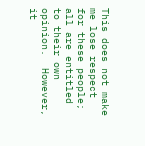This does not make me lose respect for these people; all are entitled to their own opinion.  However, it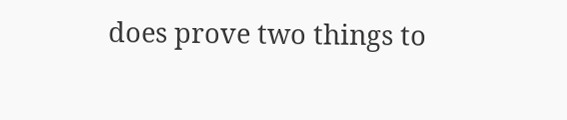does prove two things to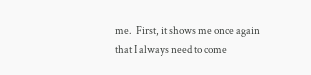me.  First, it shows me once again that I always need to come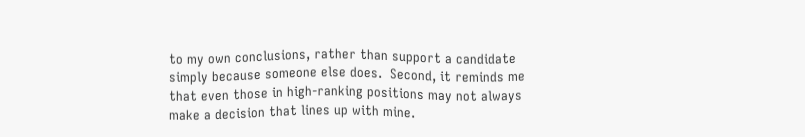to my own conclusions, rather than support a candidate simply because someone else does.  Second, it reminds me that even those in high-ranking positions may not always make a decision that lines up with mine.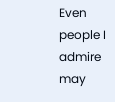Even people I admire may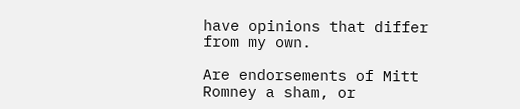have opinions that differ from my own.

Are endorsements of Mitt Romney a sham, or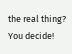the real thing?  You decide!